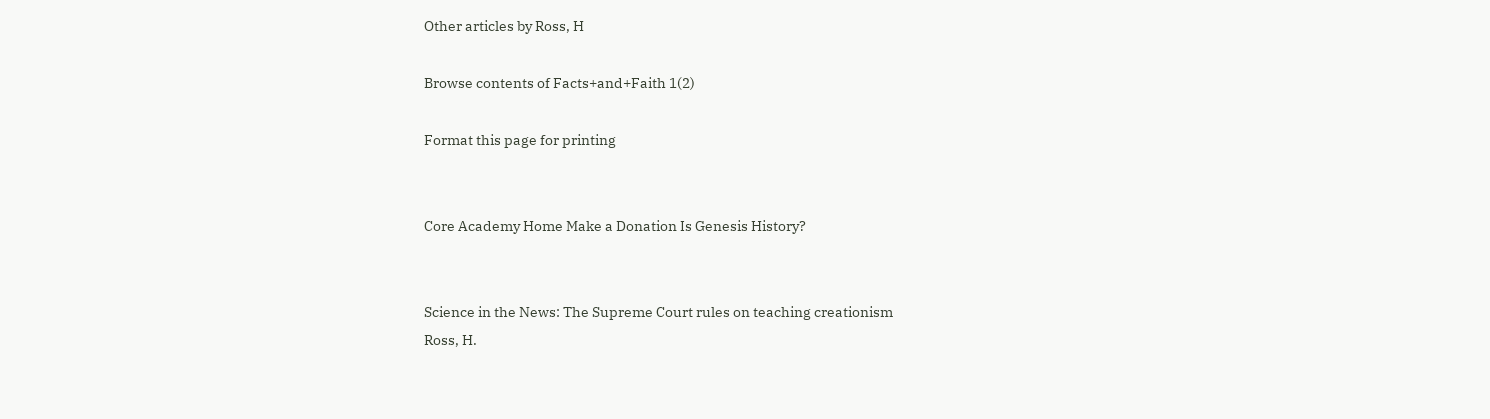Other articles by Ross, H

Browse contents of Facts+and+Faith 1(2)

Format this page for printing


Core Academy Home Make a Donation Is Genesis History?


Science in the News: The Supreme Court rules on teaching creationism
Ross, H.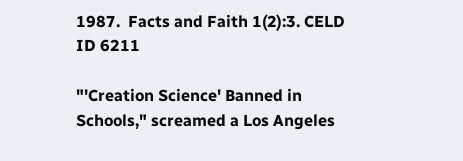1987.  Facts and Faith 1(2):3. CELD ID 6211

"'Creation Science' Banned in Schools," screamed a Los Angeles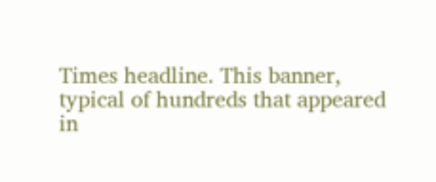Times headline. This banner, typical of hundreds that appeared in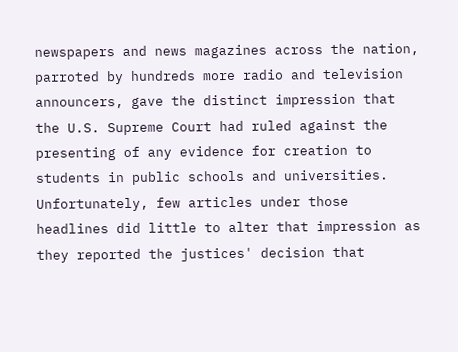newspapers and news magazines across the nation, parroted by hundreds more radio and television announcers, gave the distinct impression that the U.S. Supreme Court had ruled against the presenting of any evidence for creation to students in public schools and universities. Unfortunately, few articles under those headlines did little to alter that impression as they reported the justices' decision that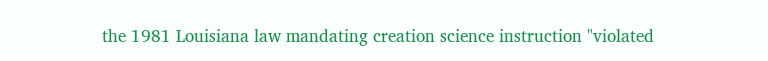the 1981 Louisiana law mandating creation science instruction "violated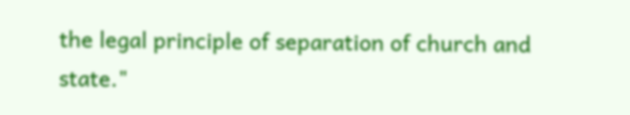the legal principle of separation of church and state."